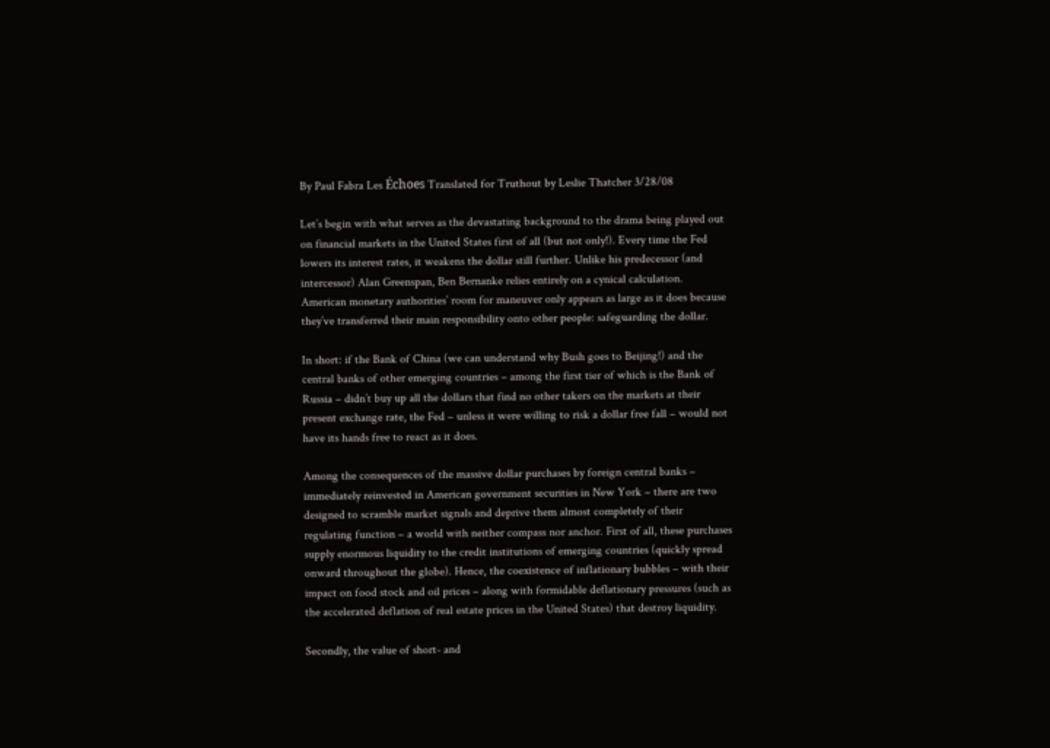By Paul Fabra Les Échoes Translated for Truthout by Leslie Thatcher 3/28/08

Let’s begin with what serves as the devastating background to the drama being played out on financial markets in the United States first of all (but not only!). Every time the Fed lowers its interest rates, it weakens the dollar still further. Unlike his predecessor (and intercessor) Alan Greenspan, Ben Bernanke relies entirely on a cynical calculation. American monetary authorities’ room for maneuver only appears as large as it does because they’ve transferred their main responsibility onto other people: safeguarding the dollar.

In short: if the Bank of China (we can understand why Bush goes to Beijing!) and the central banks of other emerging countries – among the first tier of which is the Bank of Russia – didn’t buy up all the dollars that find no other takers on the markets at their present exchange rate, the Fed – unless it were willing to risk a dollar free fall – would not have its hands free to react as it does.

Among the consequences of the massive dollar purchases by foreign central banks – immediately reinvested in American government securities in New York – there are two designed to scramble market signals and deprive them almost completely of their regulating function – a world with neither compass nor anchor. First of all, these purchases supply enormous liquidity to the credit institutions of emerging countries (quickly spread onward throughout the globe). Hence, the coexistence of inflationary bubbles – with their impact on food stock and oil prices – along with formidable deflationary pressures (such as the accelerated deflation of real estate prices in the United States) that destroy liquidity.

Secondly, the value of short- and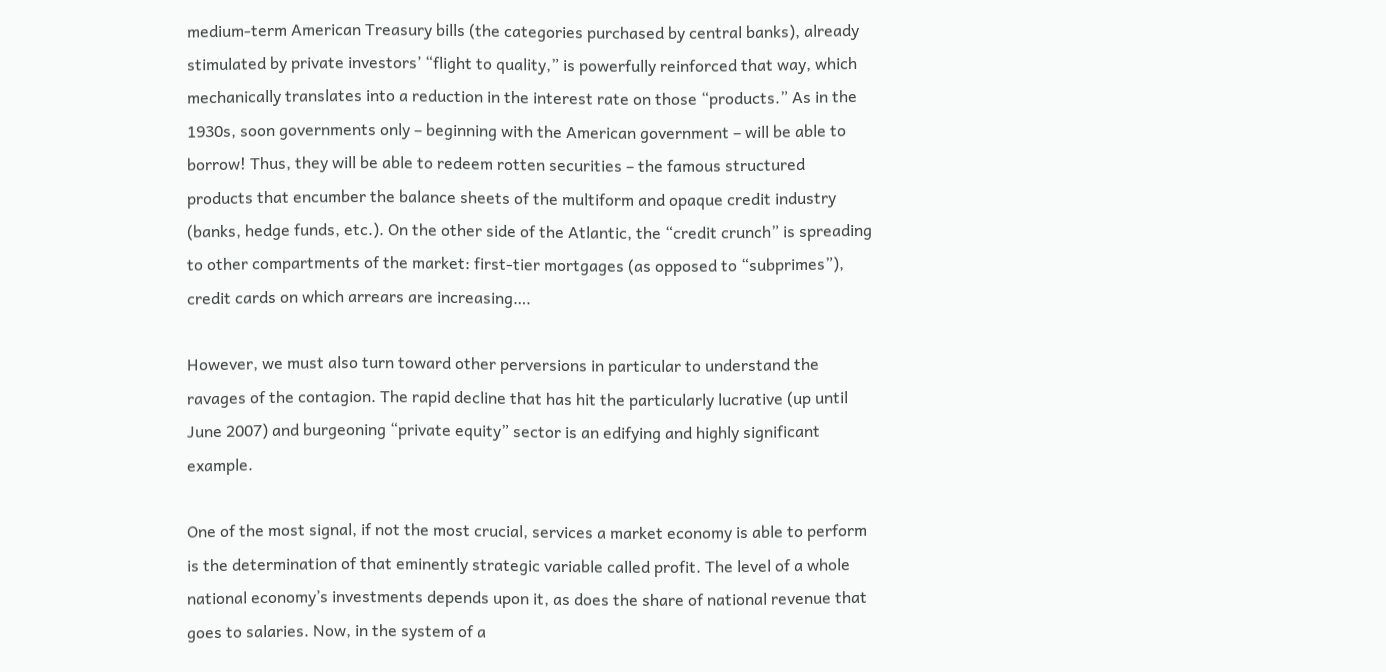medium-term American Treasury bills (the categories purchased by central banks), already stimulated by private investors’ “flight to quality,” is powerfully reinforced that way, which mechanically translates into a reduction in the interest rate on those “products.” As in the 1930s, soon governments only – beginning with the American government – will be able to borrow! Thus, they will be able to redeem rotten securities – the famous structured products that encumber the balance sheets of the multiform and opaque credit industry (banks, hedge funds, etc.). On the other side of the Atlantic, the “credit crunch” is spreading to other compartments of the market: first-tier mortgages (as opposed to “subprimes”), credit cards on which arrears are increasing….

However, we must also turn toward other perversions in particular to understand the ravages of the contagion. The rapid decline that has hit the particularly lucrative (up until June 2007) and burgeoning “private equity” sector is an edifying and highly significant example.

One of the most signal, if not the most crucial, services a market economy is able to perform is the determination of that eminently strategic variable called profit. The level of a whole national economy’s investments depends upon it, as does the share of national revenue that goes to salaries. Now, in the system of a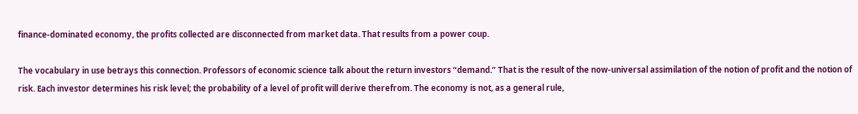finance-dominated economy, the profits collected are disconnected from market data. That results from a power coup.

The vocabulary in use betrays this connection. Professors of economic science talk about the return investors “demand.” That is the result of the now-universal assimilation of the notion of profit and the notion of risk. Each investor determines his risk level; the probability of a level of profit will derive therefrom. The economy is not, as a general rule,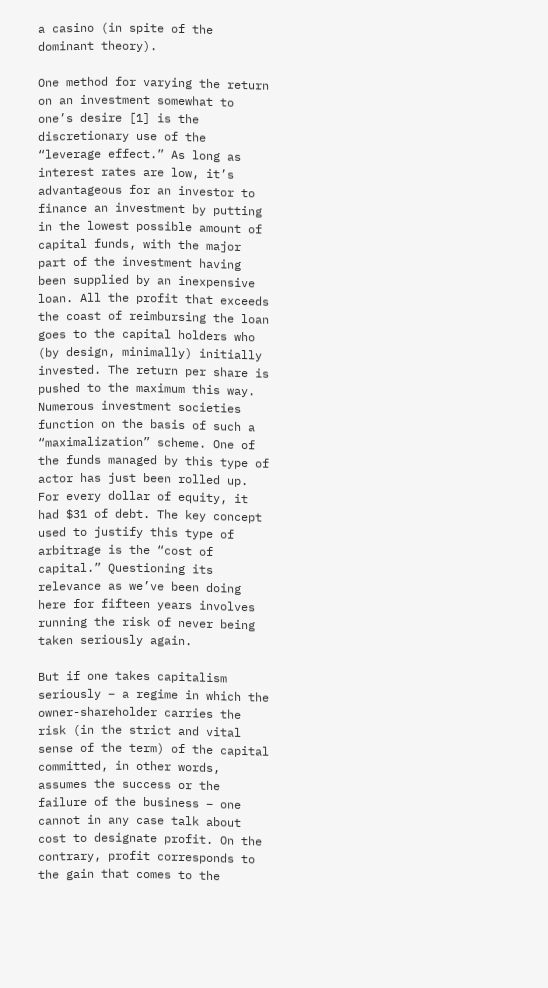a casino (in spite of the dominant theory).

One method for varying the return on an investment somewhat to one’s desire [1] is the discretionary use of the “leverage effect.” As long as interest rates are low, it’s advantageous for an investor to finance an investment by putting in the lowest possible amount of capital funds, with the major part of the investment having been supplied by an inexpensive loan. All the profit that exceeds the coast of reimbursing the loan goes to the capital holders who (by design, minimally) initially invested. The return per share is pushed to the maximum this way. Numerous investment societies function on the basis of such a “maximalization” scheme. One of the funds managed by this type of actor has just been rolled up. For every dollar of equity, it had $31 of debt. The key concept used to justify this type of arbitrage is the “cost of capital.” Questioning its relevance as we’ve been doing here for fifteen years involves running the risk of never being taken seriously again.

But if one takes capitalism seriously – a regime in which the owner-shareholder carries the risk (in the strict and vital sense of the term) of the capital committed, in other words, assumes the success or the failure of the business – one cannot in any case talk about cost to designate profit. On the contrary, profit corresponds to the gain that comes to the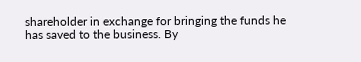shareholder in exchange for bringing the funds he has saved to the business. By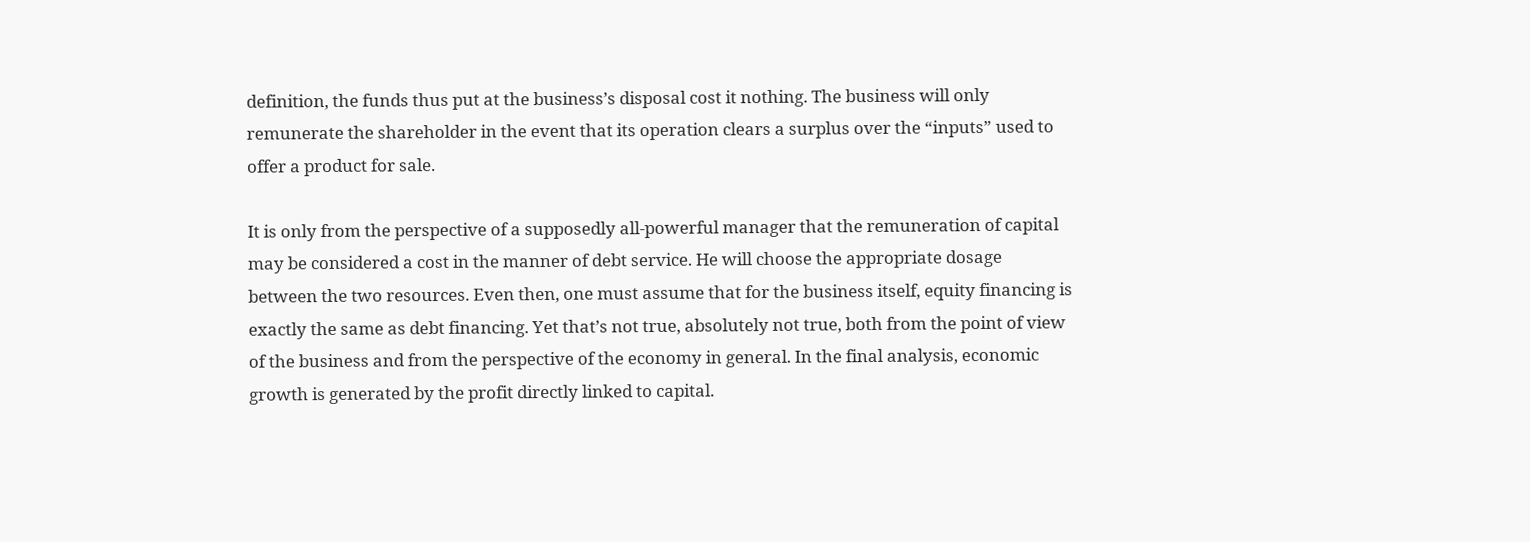definition, the funds thus put at the business’s disposal cost it nothing. The business will only remunerate the shareholder in the event that its operation clears a surplus over the “inputs” used to offer a product for sale.

It is only from the perspective of a supposedly all-powerful manager that the remuneration of capital may be considered a cost in the manner of debt service. He will choose the appropriate dosage between the two resources. Even then, one must assume that for the business itself, equity financing is exactly the same as debt financing. Yet that’s not true, absolutely not true, both from the point of view of the business and from the perspective of the economy in general. In the final analysis, economic growth is generated by the profit directly linked to capital.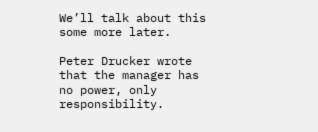We’ll talk about this some more later.

Peter Drucker wrote that the manager has no power, only responsibility.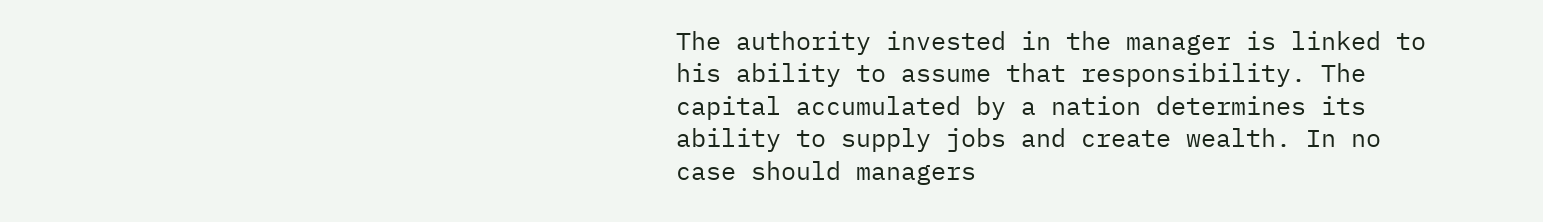The authority invested in the manager is linked to his ability to assume that responsibility. The capital accumulated by a nation determines its ability to supply jobs and create wealth. In no case should managers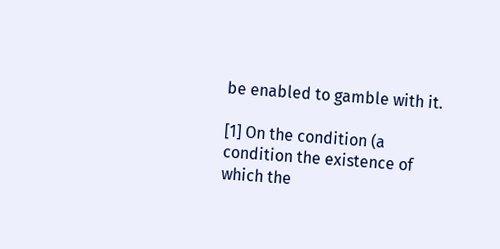be enabled to gamble with it.

[1] On the condition (a condition the existence of which the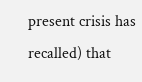present crisis has recalled) that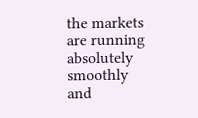the markets are running absolutely smoothly and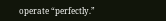operate “perfectly.”